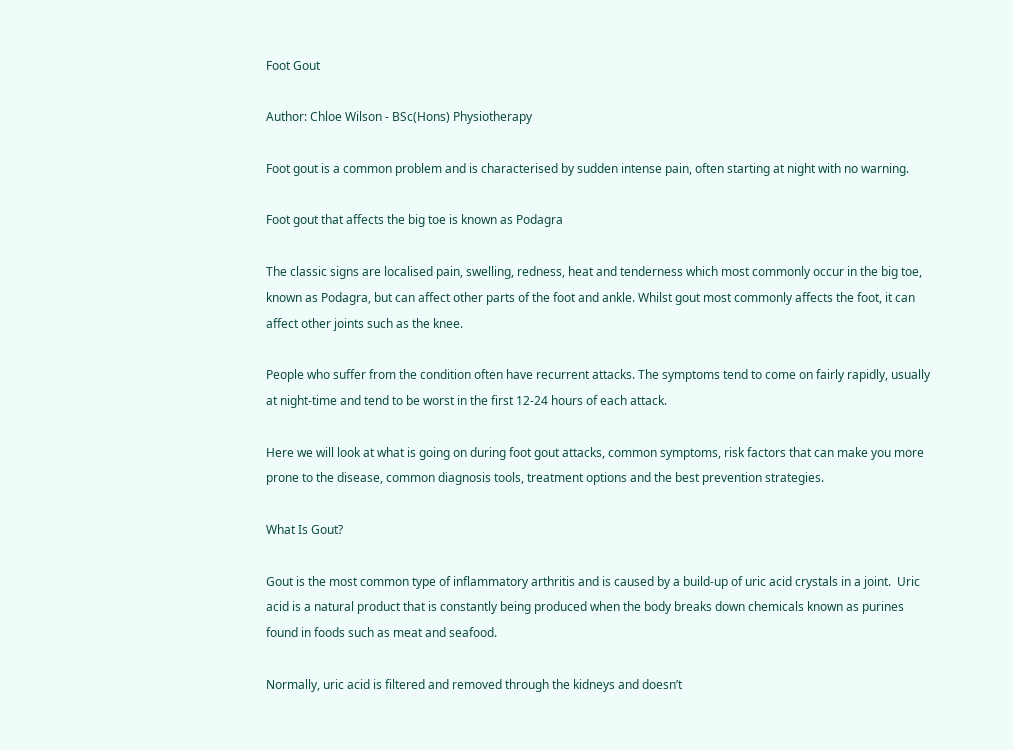Foot Gout

Author: Chloe Wilson - BSc(Hons) Physiotherapy

Foot gout is a common problem and is characterised by sudden intense pain, often starting at night with no warning.

Foot gout that affects the big toe is known as Podagra

The classic signs are localised pain, swelling, redness, heat and tenderness which most commonly occur in the big toe, known as Podagra, but can affect other parts of the foot and ankle. Whilst gout most commonly affects the foot, it can affect other joints such as the knee.

People who suffer from the condition often have recurrent attacks. The symptoms tend to come on fairly rapidly, usually at night-time and tend to be worst in the first 12-24 hours of each attack.

Here we will look at what is going on during foot gout attacks, common symptoms, risk factors that can make you more prone to the disease, common diagnosis tools, treatment options and the best prevention strategies.

What Is Gout?

Gout is the most common type of inflammatory arthritis and is caused by a build-up of uric acid crystals in a joint.  Uric acid is a natural product that is constantly being produced when the body breaks down chemicals known as purines found in foods such as meat and seafood.

Normally, uric acid is filtered and removed through the kidneys and doesn’t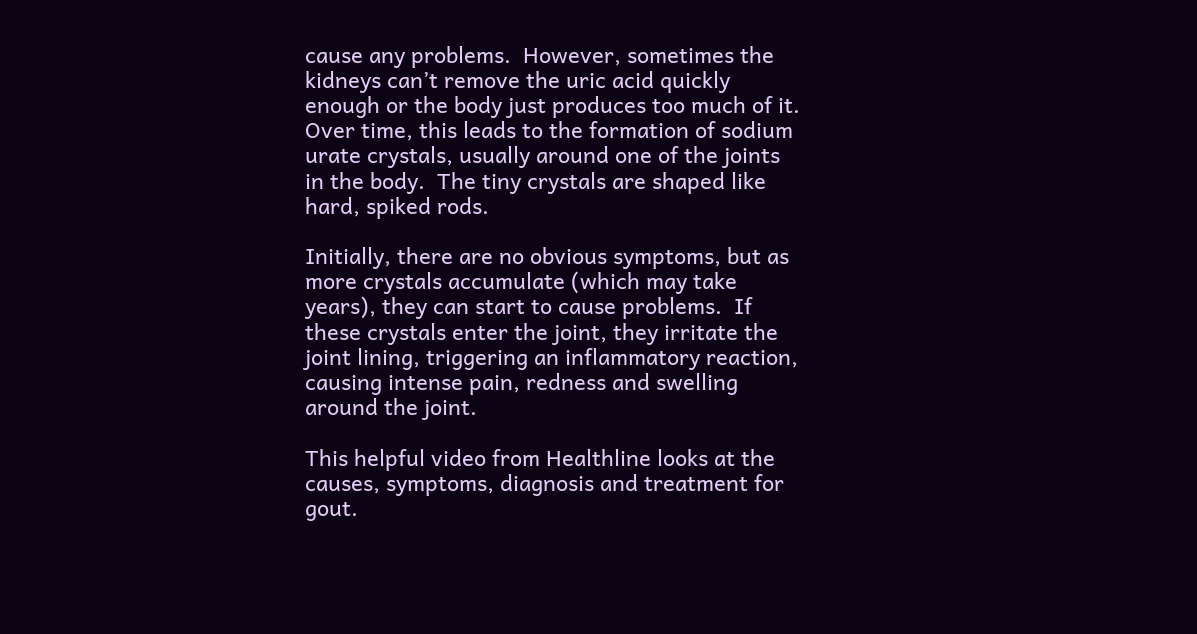cause any problems.  However, sometimes the kidneys can’t remove the uric acid quickly enough or the body just produces too much of it. Over time, this leads to the formation of sodium urate crystals, usually around one of the joints in the body.  The tiny crystals are shaped like hard, spiked rods.

Initially, there are no obvious symptoms, but as more crystals accumulate (which may take years), they can start to cause problems.  If these crystals enter the joint, they irritate the joint lining, triggering an inflammatory reaction, causing intense pain, redness and swelling around the joint.

This helpful video from Healthline looks at the causes, symptoms, diagnosis and treatment for gout.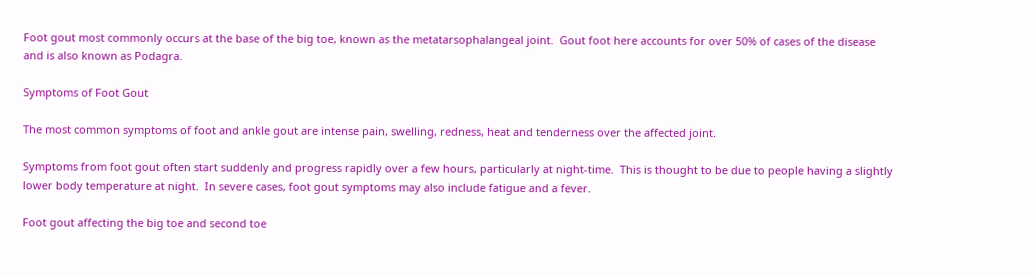Foot gout most commonly occurs at the base of the big toe, known as the metatarsophalangeal joint.  Gout foot here accounts for over 50% of cases of the disease and is also known as Podagra.

Symptoms of Foot Gout

The most common symptoms of foot and ankle gout are intense pain, swelling, redness, heat and tenderness over the affected joint.

Symptoms from foot gout often start suddenly and progress rapidly over a few hours, particularly at night-time.  This is thought to be due to people having a slightly lower body temperature at night.  In severe cases, foot gout symptoms may also include fatigue and a fever.

Foot gout affecting the big toe and second toe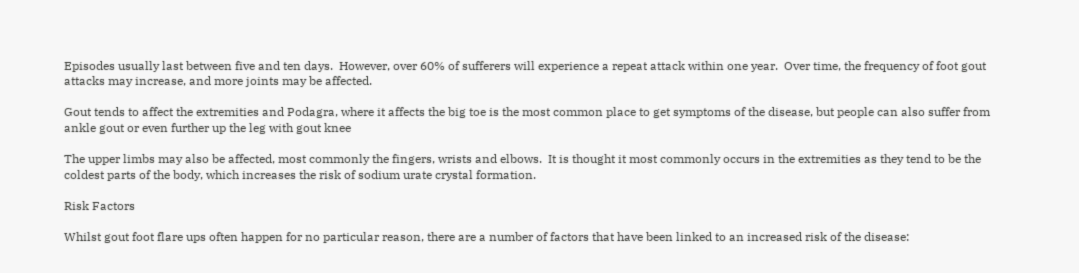Episodes usually last between five and ten days.  However, over 60% of sufferers will experience a repeat attack within one year.  Over time, the frequency of foot gout attacks may increase, and more joints may be affected.

Gout tends to affect the extremities and Podagra, where it affects the big toe is the most common place to get symptoms of the disease, but people can also suffer from ankle gout or even further up the leg with gout knee

The upper limbs may also be affected, most commonly the fingers, wrists and elbows.  It is thought it most commonly occurs in the extremities as they tend to be the coldest parts of the body, which increases the risk of sodium urate crystal formation.

Risk Factors

Whilst gout foot flare ups often happen for no particular reason, there are a number of factors that have been linked to an increased risk of the disease: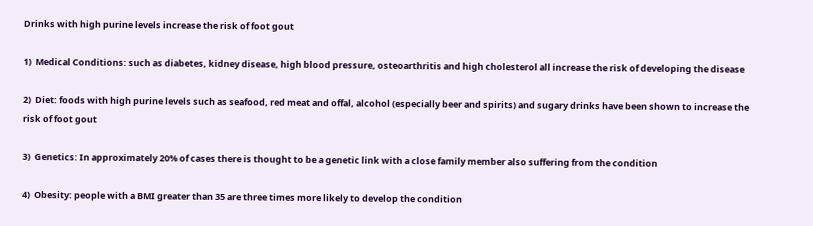Drinks with high purine levels increase the risk of foot gout

1)  Medical Conditions: such as diabetes, kidney disease, high blood pressure, osteoarthritis and high cholesterol all increase the risk of developing the disease

2)  Diet: foods with high purine levels such as seafood, red meat and offal, alcohol (especially beer and spirits) and sugary drinks have been shown to increase the risk of foot gout

3)  Genetics: In approximately 20% of cases there is thought to be a genetic link with a close family member also suffering from the condition

4)  Obesity: people with a BMI greater than 35 are three times more likely to develop the condition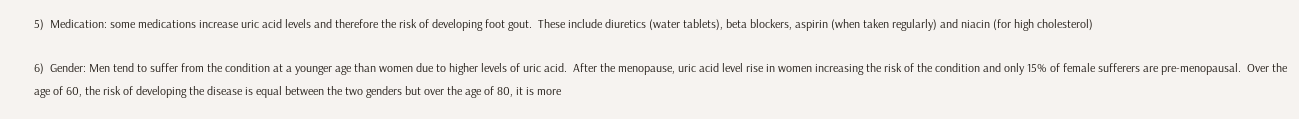5)  Medication: some medications increase uric acid levels and therefore the risk of developing foot gout.  These include diuretics (water tablets), beta blockers, aspirin (when taken regularly) and niacin (for high cholesterol)

6)  Gender: Men tend to suffer from the condition at a younger age than women due to higher levels of uric acid.  After the menopause, uric acid level rise in women increasing the risk of the condition and only 15% of female sufferers are pre-menopausal.  Over the age of 60, the risk of developing the disease is equal between the two genders but over the age of 80, it is more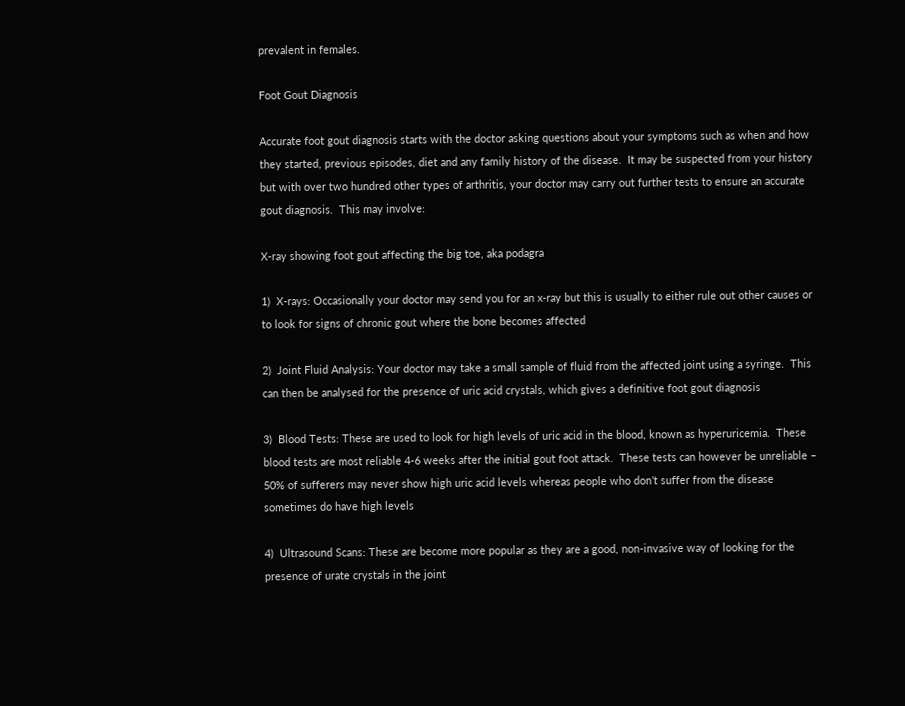prevalent in females.

Foot Gout Diagnosis

Accurate foot gout diagnosis starts with the doctor asking questions about your symptoms such as when and how they started, previous episodes, diet and any family history of the disease.  It may be suspected from your history but with over two hundred other types of arthritis, your doctor may carry out further tests to ensure an accurate gout diagnosis.  This may involve:

X-ray showing foot gout affecting the big toe, aka podagra

1)  X-rays: Occasionally your doctor may send you for an x-ray but this is usually to either rule out other causes or to look for signs of chronic gout where the bone becomes affected

2)  Joint Fluid Analysis: Your doctor may take a small sample of fluid from the affected joint using a syringe.  This can then be analysed for the presence of uric acid crystals, which gives a definitive foot gout diagnosis

3)  Blood Tests: These are used to look for high levels of uric acid in the blood, known as hyperuricemia.  These blood tests are most reliable 4-6 weeks after the initial gout foot attack.  These tests can however be unreliable – 50% of sufferers may never show high uric acid levels whereas people who don’t suffer from the disease sometimes do have high levels

4)  Ultrasound Scans: These are become more popular as they are a good, non-invasive way of looking for the presence of urate crystals in the joint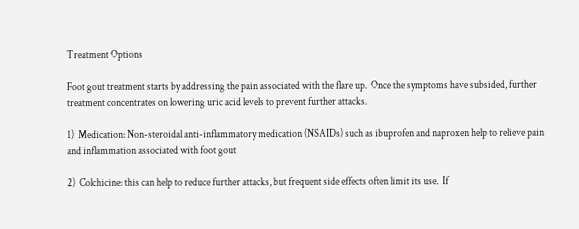Treatment Options

Foot gout treatment starts by addressing the pain associated with the flare up.  Once the symptoms have subsided, further treatment concentrates on lowering uric acid levels to prevent further attacks.

1)  Medication: Non-steroidal anti-inflammatory medication (NSAIDs) such as ibuprofen and naproxen help to relieve pain and inflammation associated with foot gout

2)  Colchicine: this can help to reduce further attacks, but frequent side effects often limit its use.  If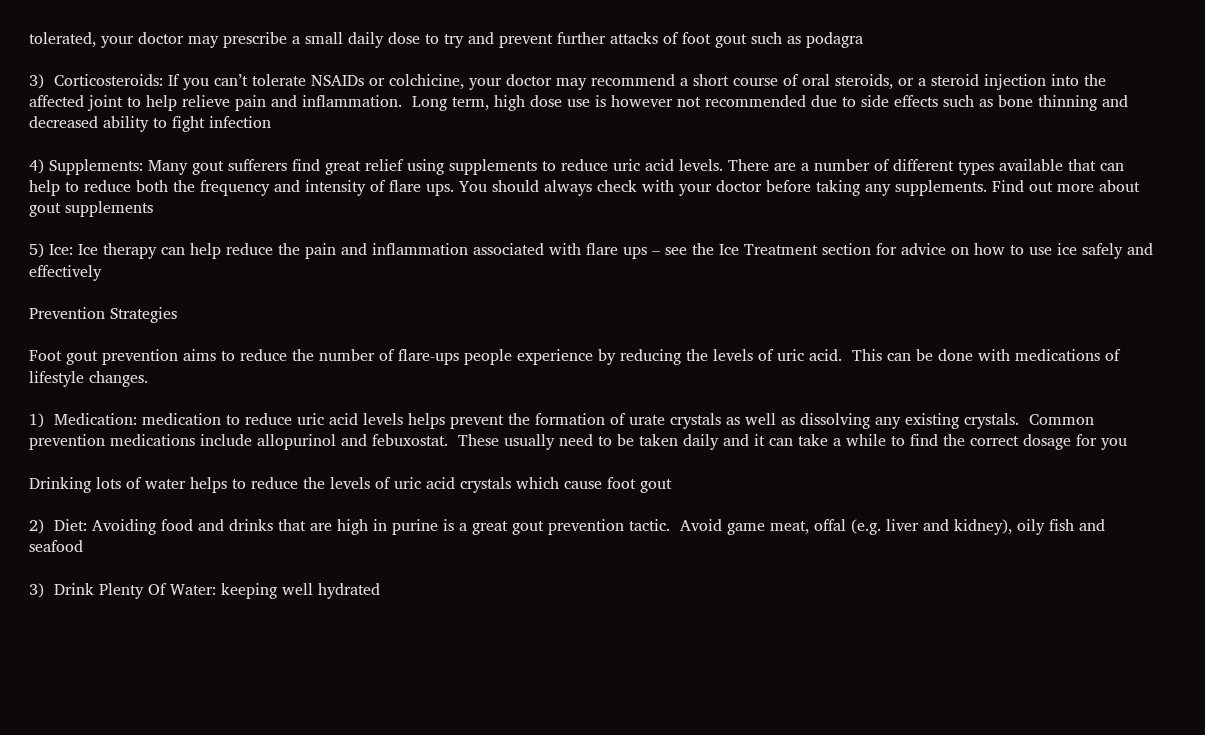tolerated, your doctor may prescribe a small daily dose to try and prevent further attacks of foot gout such as podagra

3)  Corticosteroids: If you can’t tolerate NSAIDs or colchicine, your doctor may recommend a short course of oral steroids, or a steroid injection into the affected joint to help relieve pain and inflammation.  Long term, high dose use is however not recommended due to side effects such as bone thinning and decreased ability to fight infection

4) Supplements: Many gout sufferers find great relief using supplements to reduce uric acid levels. There are a number of different types available that can help to reduce both the frequency and intensity of flare ups. You should always check with your doctor before taking any supplements. Find out more about gout supplements

5) Ice: Ice therapy can help reduce the pain and inflammation associated with flare ups – see the Ice Treatment section for advice on how to use ice safely and effectively

Prevention Strategies

Foot gout prevention aims to reduce the number of flare-ups people experience by reducing the levels of uric acid.  This can be done with medications of lifestyle changes.

1)  Medication: medication to reduce uric acid levels helps prevent the formation of urate crystals as well as dissolving any existing crystals.  Common prevention medications include allopurinol and febuxostat.  These usually need to be taken daily and it can take a while to find the correct dosage for you

Drinking lots of water helps to reduce the levels of uric acid crystals which cause foot gout

2)  Diet: Avoiding food and drinks that are high in purine is a great gout prevention tactic.  Avoid game meat, offal (e.g. liver and kidney), oily fish and seafood

3)  Drink Plenty Of Water: keeping well hydrated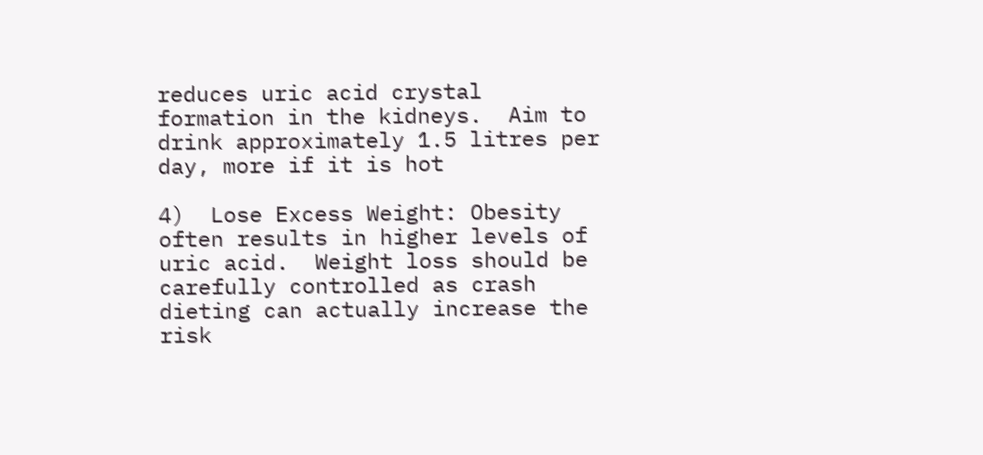reduces uric acid crystal formation in the kidneys.  Aim to drink approximately 1.5 litres per day, more if it is hot

4)  Lose Excess Weight: Obesity often results in higher levels of uric acid.  Weight loss should be carefully controlled as crash dieting can actually increase the risk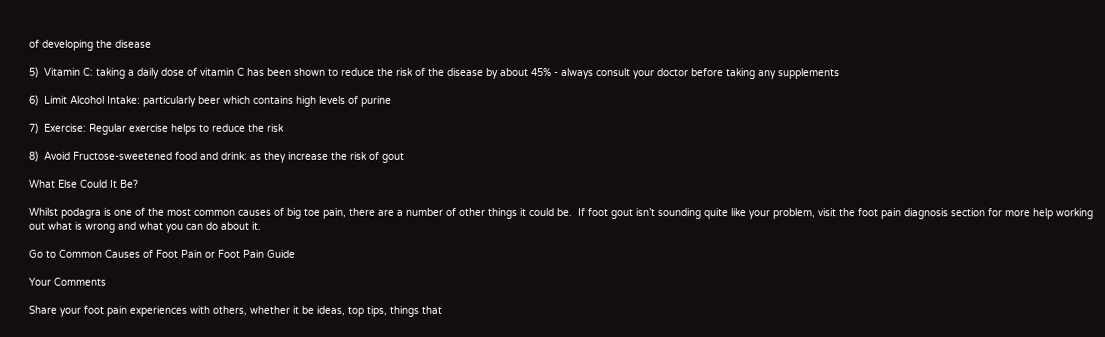of developing the disease

5)  Vitamin C: taking a daily dose of vitamin C has been shown to reduce the risk of the disease by about 45% - always consult your doctor before taking any supplements

6)  Limit Alcohol Intake: particularly beer which contains high levels of purine

7)  Exercise: Regular exercise helps to reduce the risk

8)  Avoid Fructose-sweetened food and drink: as they increase the risk of gout

What Else Could It Be?

Whilst podagra is one of the most common causes of big toe pain, there are a number of other things it could be.  If foot gout isn’t sounding quite like your problem, visit the foot pain diagnosis section for more help working out what is wrong and what you can do about it.

Go to Common Causes of Foot Pain or Foot Pain Guide

Your Comments

Share your foot pain experiences with others, whether it be ideas, top tips, things that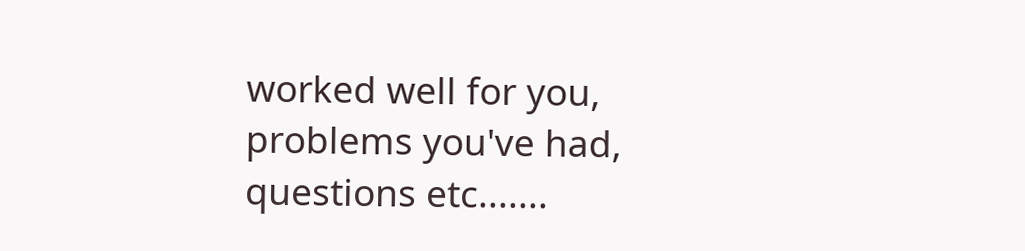worked well for you, problems you've had, questions etc.......